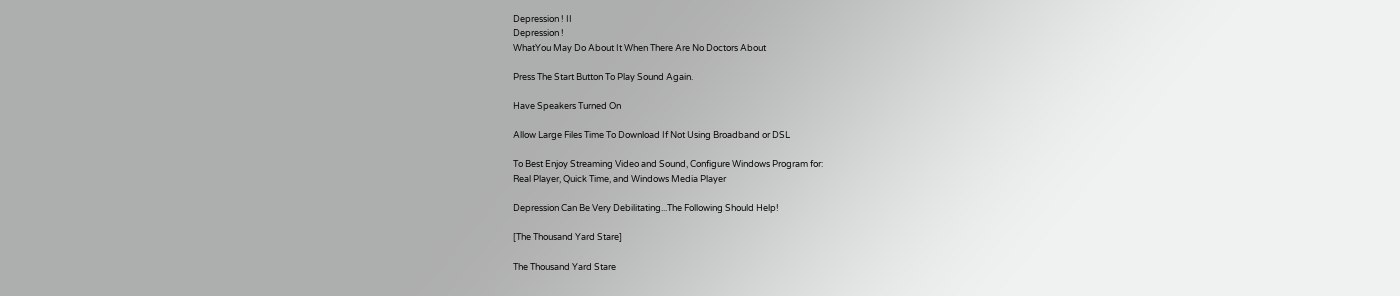Depression ! II
Depression !
WhatYou May Do About It When There Are No Doctors About

Press The Start Button To Play Sound Again.

Have Speakers Turned On

Allow Large Files Time To Download If Not Using Broadband or DSL

To Best Enjoy Streaming Video and Sound, Configure Windows Program for:
Real Player, Quick Time, and Windows Media Player

Depression Can Be Very Debilitating...The Following Should Help!

[The Thousand Yard Stare]

The Thousand Yard Stare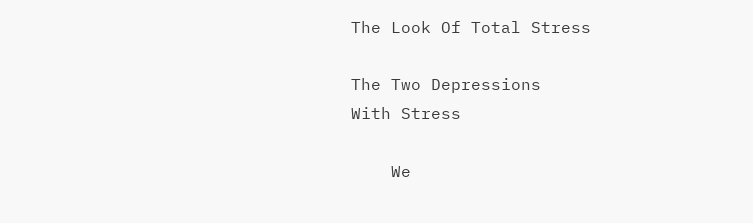The Look Of Total Stress

The Two Depressions
With Stress

    We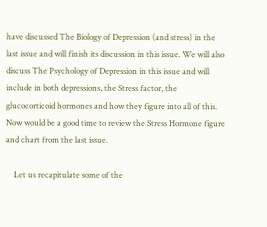have discussed The Biology of Depression (and stress) in the last issue and will finish its discussion in this issue. We will also discuss The Psychology of Depression in this issue and will include in both depressions, the Stress factor, the glucocorticoid hormones and how they figure into all of this. Now would be a good time to review the Stress Hormone figure and chart from the last issue.

    Let us recapitulate some of the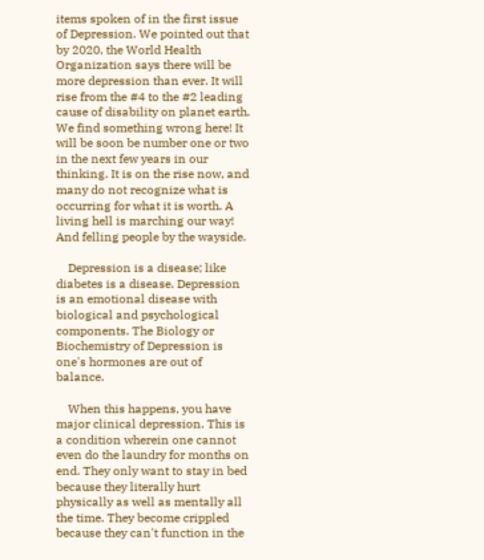items spoken of in the first issue of Depression. We pointed out that by 2020, the World Health Organization says there will be more depression than ever. It will rise from the #4 to the #2 leading cause of disability on planet earth. We find something wrong here! It will be soon be number one or two in the next few years in our thinking. It is on the rise now, and many do not recognize what is occurring for what it is worth. A living hell is marching our way! And felling people by the wayside.

    Depression is a disease; like diabetes is a disease. Depression is an emotional disease with biological and psychological components. The Biology or Biochemistry of Depression is one's hormones are out of balance.

    When this happens, you have major clinical depression. This is a condition wherein one cannot even do the laundry for months on end. They only want to stay in bed because they literally hurt physically as well as mentally all the time. They become crippled because they can't function in the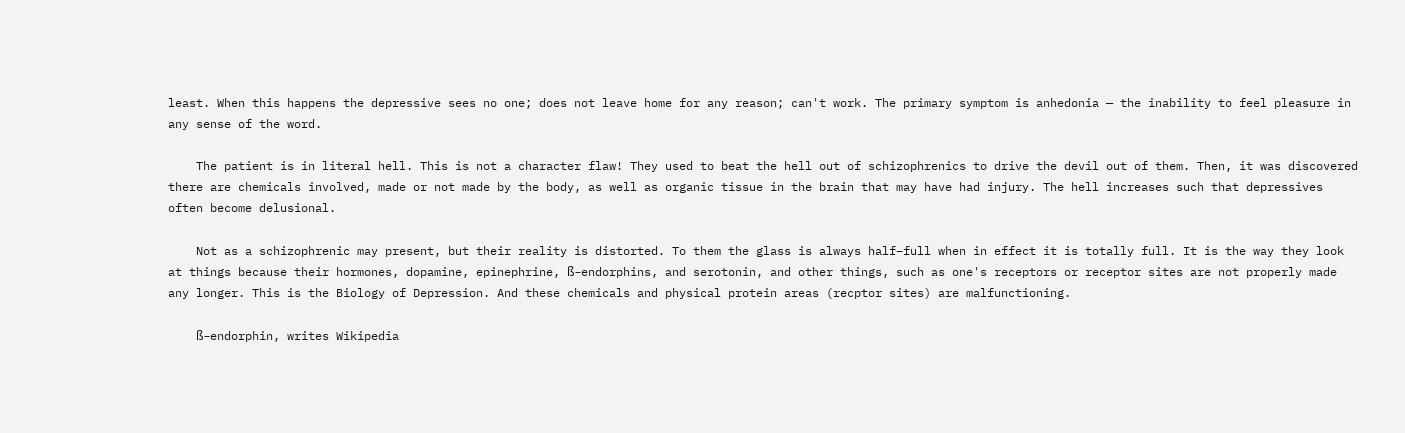least. When this happens the depressive sees no one; does not leave home for any reason; can't work. The primary symptom is anhedonia — the inability to feel pleasure in any sense of the word.

    The patient is in literal hell. This is not a character flaw! They used to beat the hell out of schizophrenics to drive the devil out of them. Then, it was discovered there are chemicals involved, made or not made by the body, as well as organic tissue in the brain that may have had injury. The hell increases such that depressives often become delusional.

    Not as a schizophrenic may present, but their reality is distorted. To them the glass is always half–full when in effect it is totally full. It is the way they look at things because their hormones, dopamine, epinephrine, ß–endorphins, and serotonin, and other things, such as one's receptors or receptor sites are not properly made any longer. This is the Biology of Depression. And these chemicals and physical protein areas (recptor sites) are malfunctioning.

    ß–endorphin, writes Wikipedia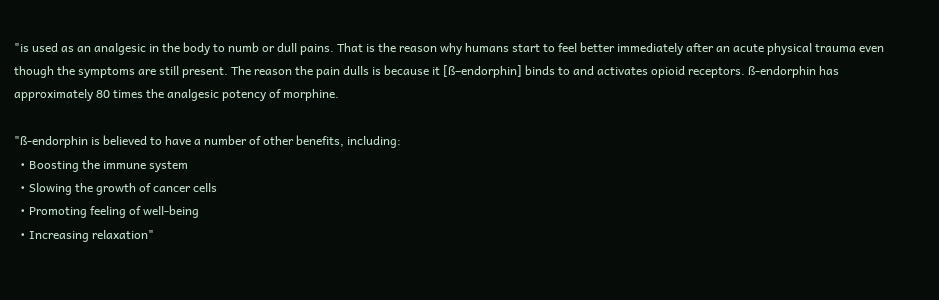"is used as an analgesic in the body to numb or dull pains. That is the reason why humans start to feel better immediately after an acute physical trauma even though the symptoms are still present. The reason the pain dulls is because it [ß–endorphin] binds to and activates opioid receptors. ß-endorphin has approximately 80 times the analgesic potency of morphine.

"ß-endorphin is believed to have a number of other benefits, including:
  • Boosting the immune system
  • Slowing the growth of cancer cells
  • Promoting feeling of well-being
  • Increasing relaxation"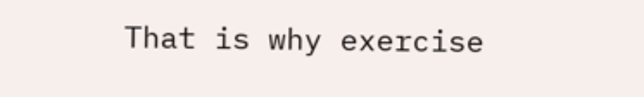That is why exercise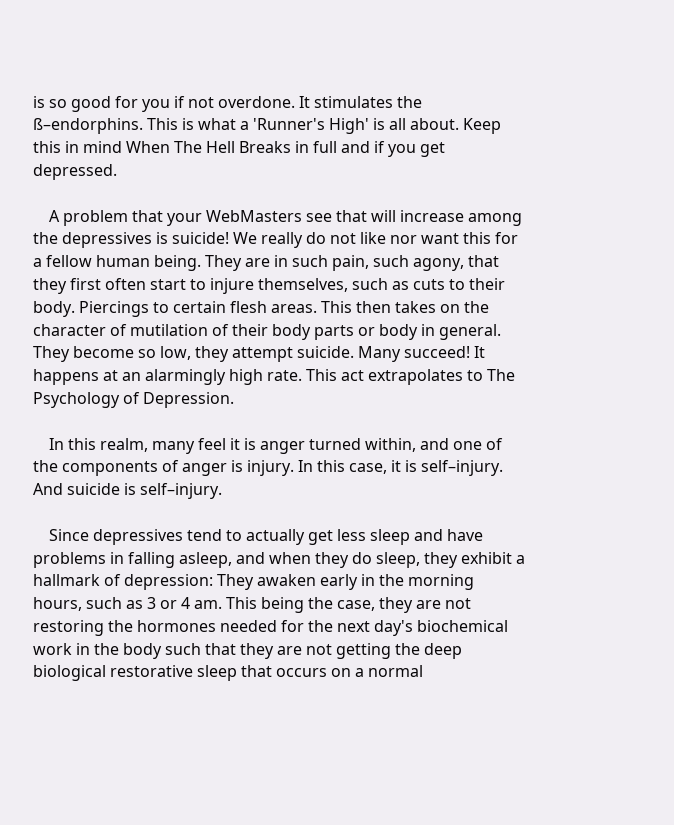is so good for you if not overdone. It stimulates the ß–endorphins. This is what a 'Runner's High' is all about. Keep this in mind When The Hell Breaks in full and if you get depressed.

    A problem that your WebMasters see that will increase among the depressives is suicide! We really do not like nor want this for a fellow human being. They are in such pain, such agony, that they first often start to injure themselves, such as cuts to their body. Piercings to certain flesh areas. This then takes on the character of mutilation of their body parts or body in general. They become so low, they attempt suicide. Many succeed! It happens at an alarmingly high rate. This act extrapolates to The Psychology of Depression.

    In this realm, many feel it is anger turned within, and one of the components of anger is injury. In this case, it is self–injury. And suicide is self–injury.

    Since depressives tend to actually get less sleep and have problems in falling asleep, and when they do sleep, they exhibit a hallmark of depression: They awaken early in the morning hours, such as 3 or 4 am. This being the case, they are not restoring the hormones needed for the next day's biochemical work in the body such that they are not getting the deep biological restorative sleep that occurs on a normal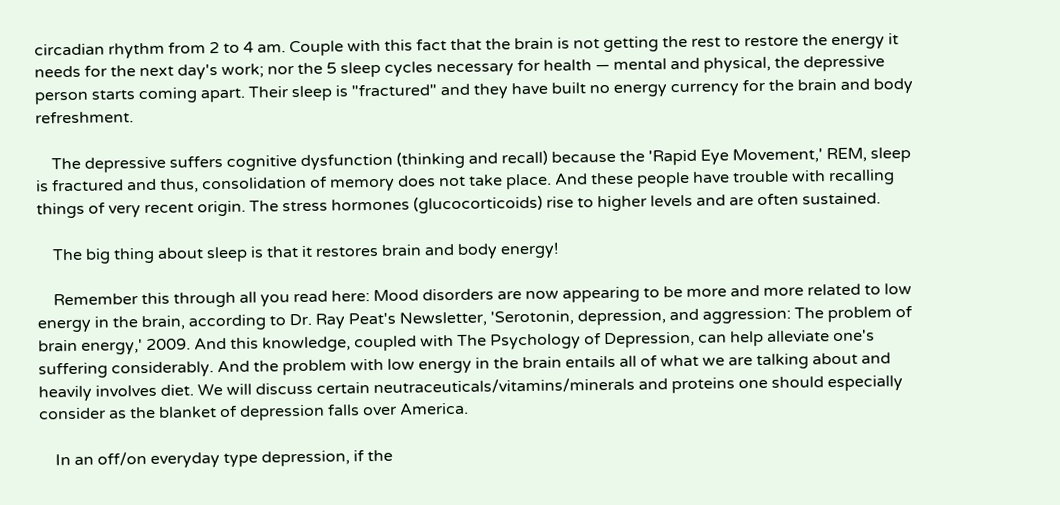circadian rhythm from 2 to 4 am. Couple with this fact that the brain is not getting the rest to restore the energy it needs for the next day's work; nor the 5 sleep cycles necessary for health — mental and physical, the depressive person starts coming apart. Their sleep is "fractured" and they have built no energy currency for the brain and body refreshment.

    The depressive suffers cognitive dysfunction (thinking and recall) because the 'Rapid Eye Movement,' REM, sleep is fractured and thus, consolidation of memory does not take place. And these people have trouble with recalling things of very recent origin. The stress hormones (glucocorticoids) rise to higher levels and are often sustained.

    The big thing about sleep is that it restores brain and body energy!

    Remember this through all you read here: Mood disorders are now appearing to be more and more related to low energy in the brain, according to Dr. Ray Peat's Newsletter, 'Serotonin, depression, and aggression: The problem of brain energy,' 2009. And this knowledge, coupled with The Psychology of Depression, can help alleviate one's suffering considerably. And the problem with low energy in the brain entails all of what we are talking about and heavily involves diet. We will discuss certain neutraceuticals/vitamins/minerals and proteins one should especially consider as the blanket of depression falls over America.

    In an off/on everyday type depression, if the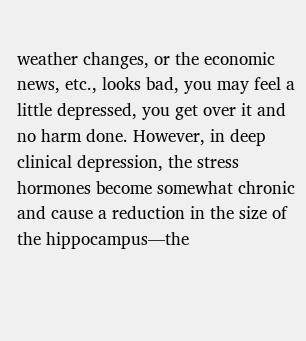weather changes, or the economic news, etc., looks bad, you may feel a little depressed, you get over it and no harm done. However, in deep clinical depression, the stress hormones become somewhat chronic and cause a reduction in the size of the hippocampus—the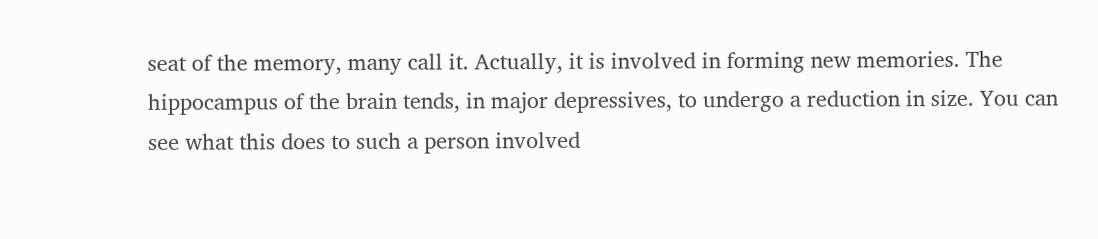seat of the memory, many call it. Actually, it is involved in forming new memories. The hippocampus of the brain tends, in major depressives, to undergo a reduction in size. You can see what this does to such a person involved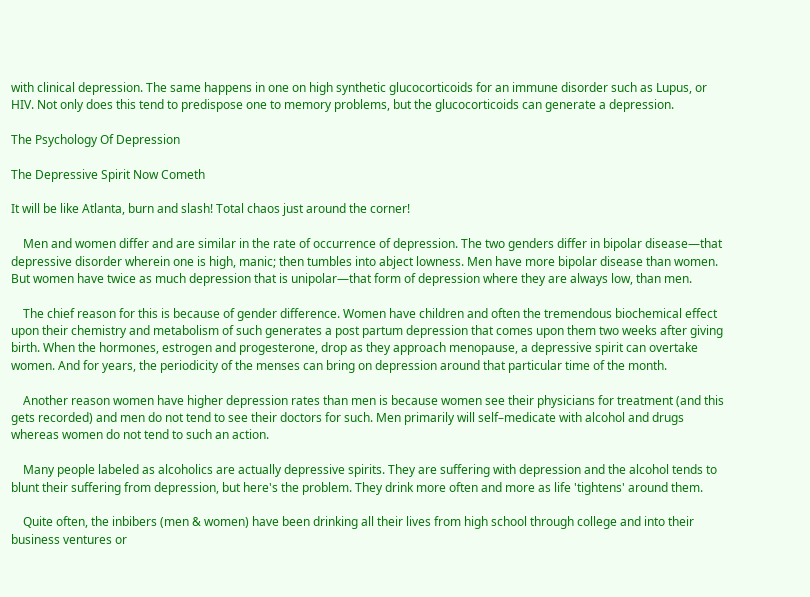with clinical depression. The same happens in one on high synthetic glucocorticoids for an immune disorder such as Lupus, or HIV. Not only does this tend to predispose one to memory problems, but the glucocorticoids can generate a depression.

The Psychology Of Depression

The Depressive Spirit Now Cometh

It will be like Atlanta, burn and slash! Total chaos just around the corner!

    Men and women differ and are similar in the rate of occurrence of depression. The two genders differ in bipolar disease—that depressive disorder wherein one is high, manic; then tumbles into abject lowness. Men have more bipolar disease than women. But women have twice as much depression that is unipolar—that form of depression where they are always low, than men.

    The chief reason for this is because of gender difference. Women have children and often the tremendous biochemical effect upon their chemistry and metabolism of such generates a post partum depression that comes upon them two weeks after giving birth. When the hormones, estrogen and progesterone, drop as they approach menopause, a depressive spirit can overtake women. And for years, the periodicity of the menses can bring on depression around that particular time of the month.

    Another reason women have higher depression rates than men is because women see their physicians for treatment (and this gets recorded) and men do not tend to see their doctors for such. Men primarily will self–medicate with alcohol and drugs whereas women do not tend to such an action.

    Many people labeled as alcoholics are actually depressive spirits. They are suffering with depression and the alcohol tends to blunt their suffering from depression, but here's the problem. They drink more often and more as life 'tightens' around them.

    Quite often, the inbibers (men & women) have been drinking all their lives from high school through college and into their business ventures or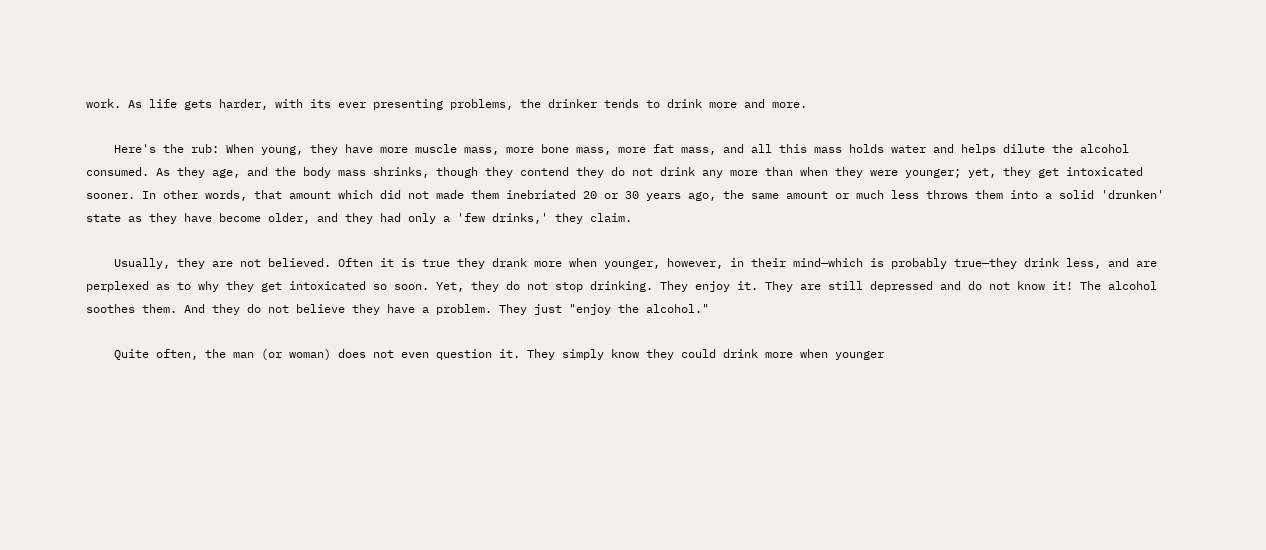work. As life gets harder, with its ever presenting problems, the drinker tends to drink more and more.

    Here's the rub: When young, they have more muscle mass, more bone mass, more fat mass, and all this mass holds water and helps dilute the alcohol consumed. As they age, and the body mass shrinks, though they contend they do not drink any more than when they were younger; yet, they get intoxicated sooner. In other words, that amount which did not made them inebriated 20 or 30 years ago, the same amount or much less throws them into a solid 'drunken' state as they have become older, and they had only a 'few drinks,' they claim.

    Usually, they are not believed. Often it is true they drank more when younger, however, in their mind—which is probably true—they drink less, and are perplexed as to why they get intoxicated so soon. Yet, they do not stop drinking. They enjoy it. They are still depressed and do not know it! The alcohol soothes them. And they do not believe they have a problem. They just "enjoy the alcohol."

    Quite often, the man (or woman) does not even question it. They simply know they could drink more when younger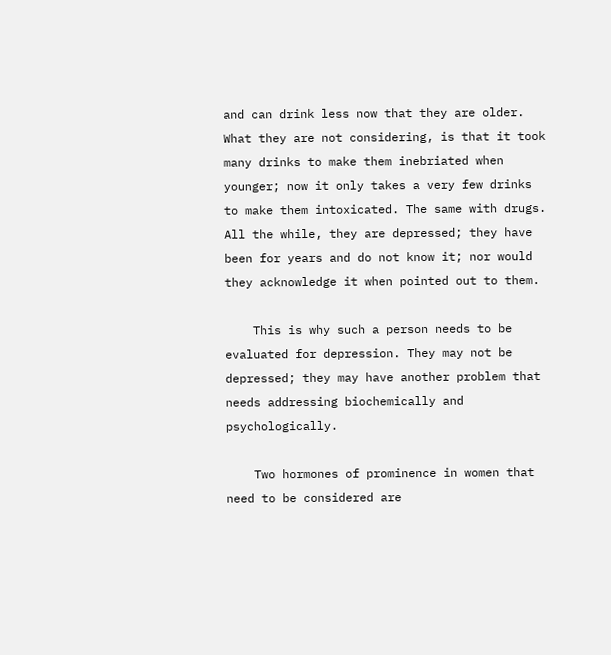and can drink less now that they are older. What they are not considering, is that it took many drinks to make them inebriated when younger; now it only takes a very few drinks to make them intoxicated. The same with drugs. All the while, they are depressed; they have been for years and do not know it; nor would they acknowledge it when pointed out to them.

    This is why such a person needs to be evaluated for depression. They may not be depressed; they may have another problem that needs addressing biochemically and psychologically.

    Two hormones of prominence in women that need to be considered are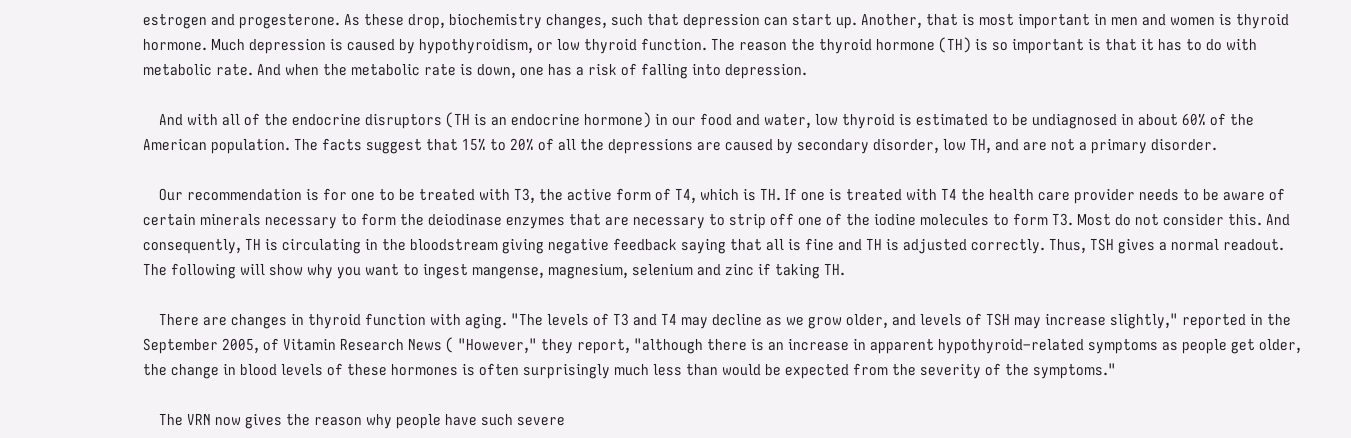estrogen and progesterone. As these drop, biochemistry changes, such that depression can start up. Another, that is most important in men and women is thyroid hormone. Much depression is caused by hypothyroidism, or low thyroid function. The reason the thyroid hormone (TH) is so important is that it has to do with metabolic rate. And when the metabolic rate is down, one has a risk of falling into depression.

    And with all of the endocrine disruptors (TH is an endocrine hormone) in our food and water, low thyroid is estimated to be undiagnosed in about 60% of the American population. The facts suggest that 15% to 20% of all the depressions are caused by secondary disorder, low TH, and are not a primary disorder.

    Our recommendation is for one to be treated with T3, the active form of T4, which is TH. If one is treated with T4 the health care provider needs to be aware of certain minerals necessary to form the deiodinase enzymes that are necessary to strip off one of the iodine molecules to form T3. Most do not consider this. And consequently, TH is circulating in the bloodstream giving negative feedback saying that all is fine and TH is adjusted correctly. Thus, TSH gives a normal readout. The following will show why you want to ingest mangense, magnesium, selenium and zinc if taking TH.

    There are changes in thyroid function with aging. "The levels of T3 and T4 may decline as we grow older, and levels of TSH may increase slightly," reported in the September 2005, of Vitamin Research News ( "However," they report, "although there is an increase in apparent hypothyroid–related symptoms as people get older, the change in blood levels of these hormones is often surprisingly much less than would be expected from the severity of the symptoms."

    The VRN now gives the reason why people have such severe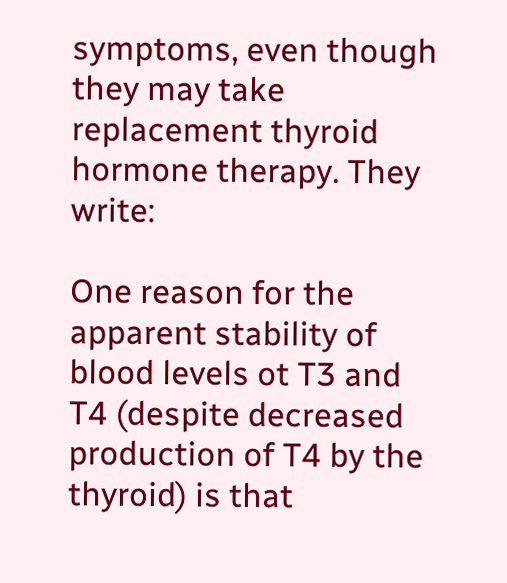symptoms, even though they may take replacement thyroid hormone therapy. They write:

One reason for the apparent stability of blood levels ot T3 and T4 (despite decreased production of T4 by the thyroid) is that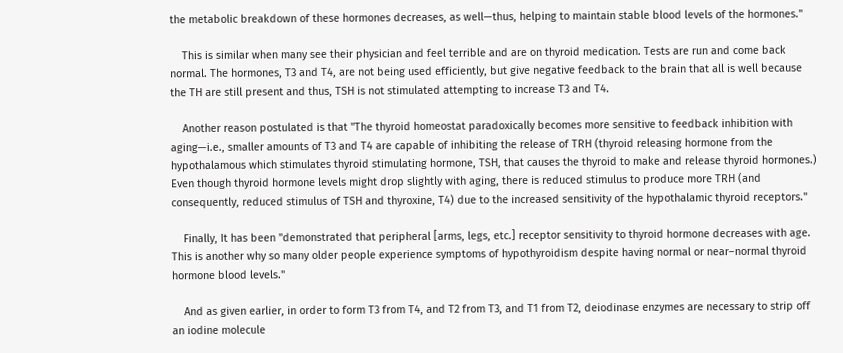the metabolic breakdown of these hormones decreases, as well—thus, helping to maintain stable blood levels of the hormones."

    This is similar when many see their physician and feel terrible and are on thyroid medication. Tests are run and come back normal. The hormones, T3 and T4, are not being used efficiently, but give negative feedback to the brain that all is well because the TH are still present and thus, TSH is not stimulated attempting to increase T3 and T4.

    Another reason postulated is that "The thyroid homeostat paradoxically becomes more sensitive to feedback inhibition with aging—i.e., smaller amounts of T3 and T4 are capable of inhibiting the release of TRH (thyroid releasing hormone from the hypothalamous which stimulates thyroid stimulating hormone, TSH, that causes the thyroid to make and release thyroid hormones.) Even though thyroid hormone levels might drop slightly with aging, there is reduced stimulus to produce more TRH (and consequently, reduced stimulus of TSH and thyroxine, T4) due to the increased sensitivity of the hypothalamic thyroid receptors."

    Finally, It has been "demonstrated that peripheral [arms, legs, etc.] receptor sensitivity to thyroid hormone decreases with age. This is another why so many older people experience symptoms of hypothyroidism despite having normal or near–normal thyroid hormone blood levels."

    And as given earlier, in order to form T3 from T4, and T2 from T3, and T1 from T2, deiodinase enzymes are necessary to strip off an iodine molecule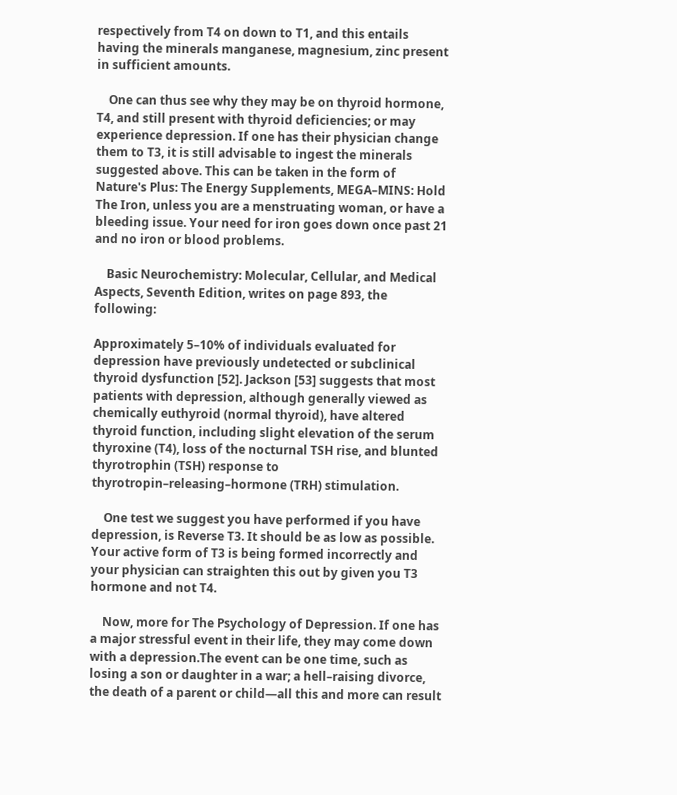respectively from T4 on down to T1, and this entails having the minerals manganese, magnesium, zinc present in sufficient amounts.

    One can thus see why they may be on thyroid hormone, T4, and still present with thyroid deficiencies; or may experience depression. If one has their physician change them to T3, it is still advisable to ingest the minerals suggested above. This can be taken in the form of Nature's Plus: The Energy Supplements, MEGA–MINS: Hold The Iron, unless you are a menstruating woman, or have a bleeding issue. Your need for iron goes down once past 21 and no iron or blood problems.

    Basic Neurochemistry: Molecular, Cellular, and Medical Aspects, Seventh Edition, writes on page 893, the following:

Approximately 5–10% of individuals evaluated for depression have previously undetected or subclinical thyroid dysfunction [52]. Jackson [53] suggests that most patients with depression, although generally viewed as chemically euthyroid (normal thyroid), have altered thyroid function, including slight elevation of the serum thyroxine (T4), loss of the nocturnal TSH rise, and blunted thyrotrophin (TSH) response to thyrotropin–releasing–hormone (TRH) stimulation.

    One test we suggest you have performed if you have depression, is Reverse T3. It should be as low as possible. Your active form of T3 is being formed incorrectly and your physician can straighten this out by given you T3 hormone and not T4.

    Now, more for The Psychology of Depression. If one has a major stressful event in their life, they may come down with a depression.The event can be one time, such as losing a son or daughter in a war; a hell–raising divorce, the death of a parent or child—all this and more can result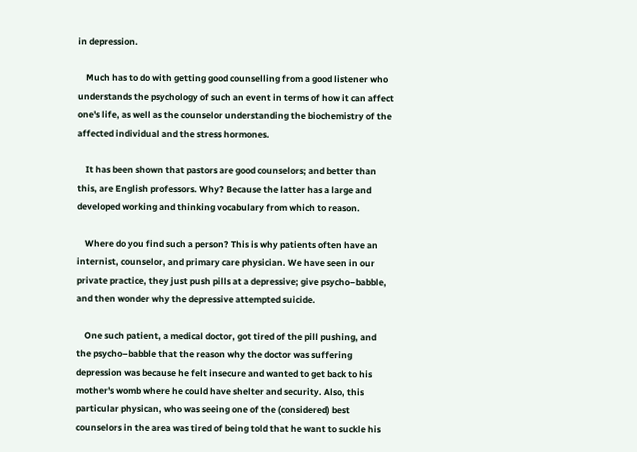in depression.

    Much has to do with getting good counselling from a good listener who understands the psychology of such an event in terms of how it can affect one's life, as well as the counselor understanding the biochemistry of the affected individual and the stress hormones.

    It has been shown that pastors are good counselors; and better than this, are English professors. Why? Because the latter has a large and developed working and thinking vocabulary from which to reason.

    Where do you find such a person? This is why patients often have an internist, counselor, and primary care physician. We have seen in our private practice, they just push pills at a depressive; give psycho–babble, and then wonder why the depressive attempted suicide.

    One such patient, a medical doctor, got tired of the pill pushing, and the psycho–babble that the reason why the doctor was suffering depression was because he felt insecure and wanted to get back to his mother's womb where he could have shelter and security. Also, this particular physican, who was seeing one of the (considered) best counselors in the area was tired of being told that he want to suckle his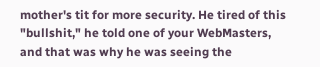mother's tit for more security. He tired of this "bullshit," he told one of your WebMasters, and that was why he was seeing the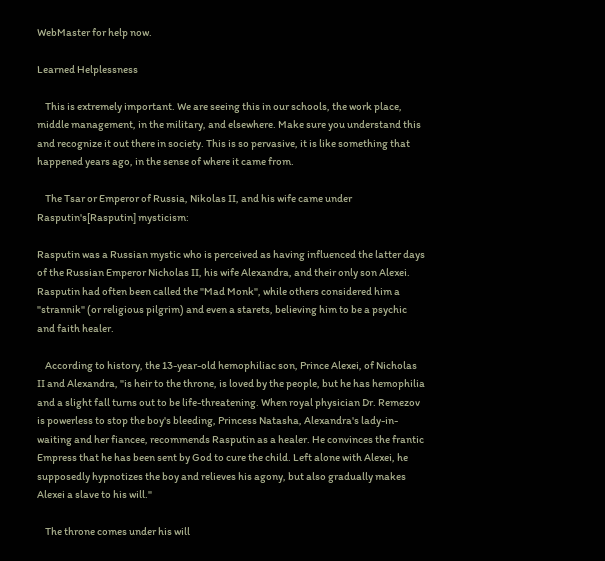WebMaster for help now.

Learned Helplessness

    This is extremely important. We are seeing this in our schools, the work place, middle management, in the military, and elsewhere. Make sure you understand this and recognize it out there in society. This is so pervasive, it is like something that happened years ago, in the sense of where it came from.

    The Tsar or Emperor of Russia, Nikolas II, and his wife came under Rasputin's[Rasputin] mysticism:

Rasputin was a Russian mystic who is perceived as having influenced the latter days of the Russian Emperor Nicholas II, his wife Alexandra, and their only son Alexei. Rasputin had often been called the "Mad Monk", while others considered him a "strannik" (or religious pilgrim) and even a starets, believing him to be a psychic and faith healer.

    According to history, the 13-year-old hemophiliac son, Prince Alexei, of Nicholas II and Alexandra, "is heir to the throne, is loved by the people, but he has hemophilia and a slight fall turns out to be life-threatening. When royal physician Dr. Remezov is powerless to stop the boy's bleeding, Princess Natasha, Alexandra's lady-in-waiting and her fiancee, recommends Rasputin as a healer. He convinces the frantic Empress that he has been sent by God to cure the child. Left alone with Alexei, he supposedly hypnotizes the boy and relieves his agony, but also gradually makes Alexei a slave to his will."

    The throne comes under his will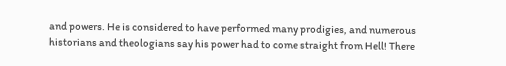and powers. He is considered to have performed many prodigies, and numerous historians and theologians say his power had to come straight from Hell! There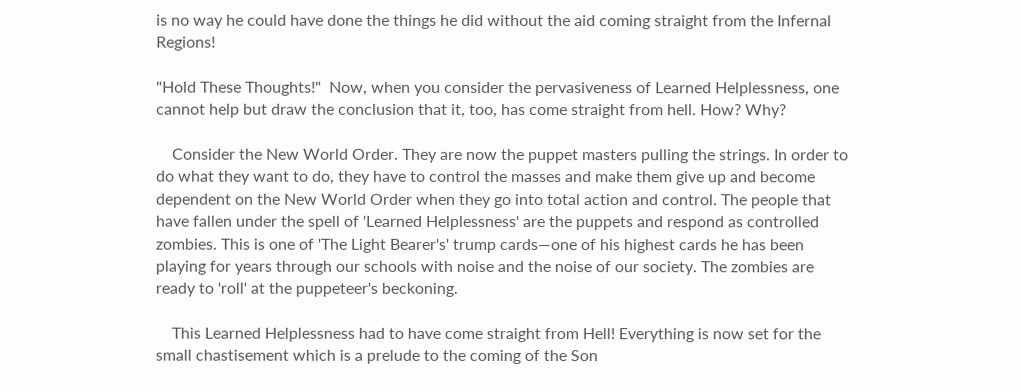is no way he could have done the things he did without the aid coming straight from the Infernal Regions!

"Hold These Thoughts!"  Now, when you consider the pervasiveness of Learned Helplessness, one cannot help but draw the conclusion that it, too, has come straight from hell. How? Why?

    Consider the New World Order. They are now the puppet masters pulling the strings. In order to do what they want to do, they have to control the masses and make them give up and become dependent on the New World Order when they go into total action and control. The people that have fallen under the spell of 'Learned Helplessness' are the puppets and respond as controlled zombies. This is one of 'The Light Bearer's' trump cards—one of his highest cards he has been playing for years through our schools with noise and the noise of our society. The zombies are ready to 'roll' at the puppeteer's beckoning.

    This Learned Helplessness had to have come straight from Hell! Everything is now set for the small chastisement which is a prelude to the coming of the Son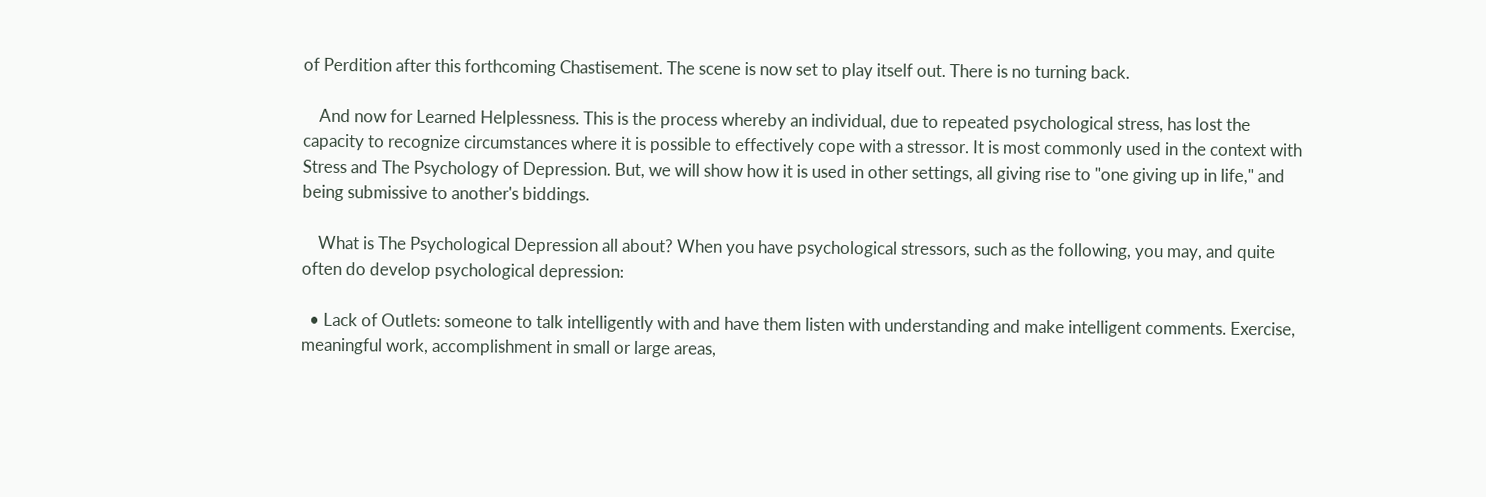of Perdition after this forthcoming Chastisement. The scene is now set to play itself out. There is no turning back.

    And now for Learned Helplessness. This is the process whereby an individual, due to repeated psychological stress, has lost the capacity to recognize circumstances where it is possible to effectively cope with a stressor. It is most commonly used in the context with Stress and The Psychology of Depression. But, we will show how it is used in other settings, all giving rise to "one giving up in life," and being submissive to another's biddings.

    What is The Psychological Depression all about? When you have psychological stressors, such as the following, you may, and quite often do develop psychological depression:

  • Lack of Outlets: someone to talk intelligently with and have them listen with understanding and make intelligent comments. Exercise, meaningful work, accomplishment in small or large areas,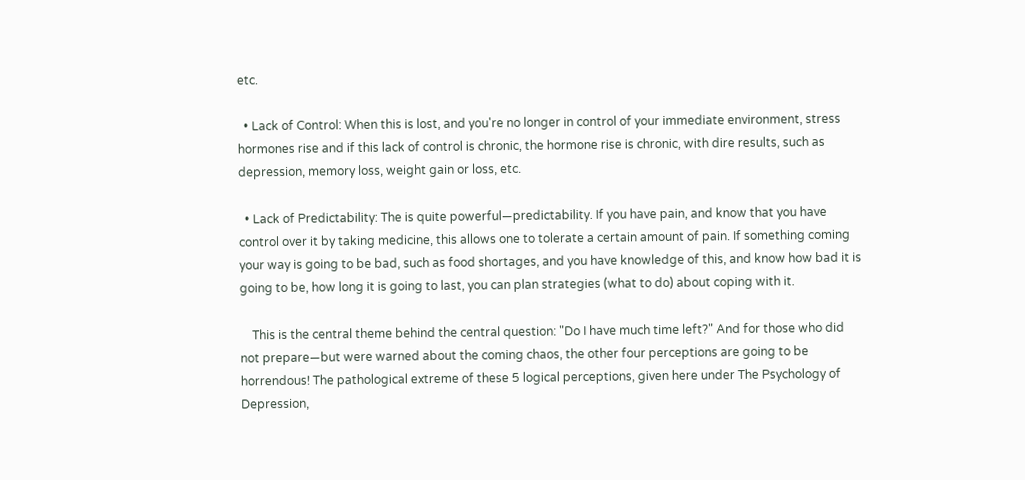etc.

  • Lack of Control: When this is lost, and you're no longer in control of your immediate environment, stress hormones rise and if this lack of control is chronic, the hormone rise is chronic, with dire results, such as depression, memory loss, weight gain or loss, etc.

  • Lack of Predictability: The is quite powerful—predictability. If you have pain, and know that you have control over it by taking medicine, this allows one to tolerate a certain amount of pain. If something coming your way is going to be bad, such as food shortages, and you have knowledge of this, and know how bad it is going to be, how long it is going to last, you can plan strategies (what to do) about coping with it.

    This is the central theme behind the central question: "Do I have much time left?" And for those who did not prepare—but were warned about the coming chaos, the other four perceptions are going to be horrendous! The pathological extreme of these 5 logical perceptions, given here under The Psychology of Depression,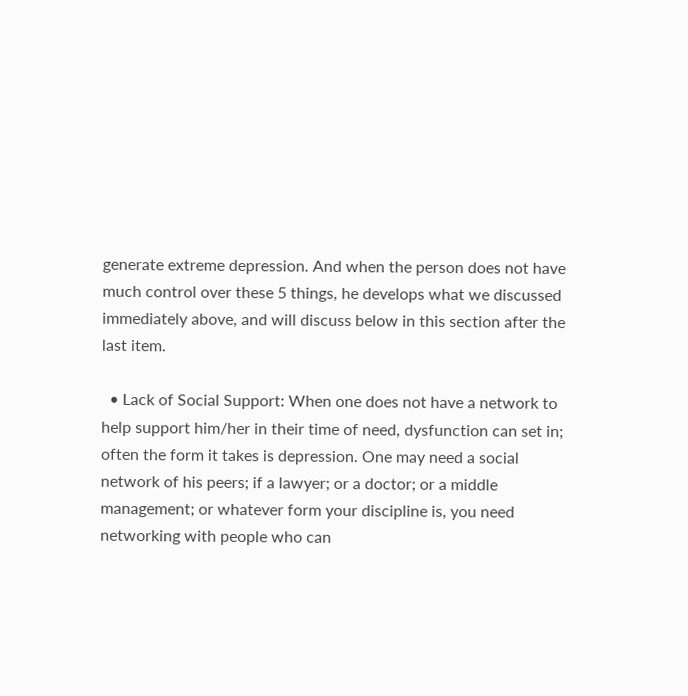generate extreme depression. And when the person does not have much control over these 5 things, he develops what we discussed immediately above, and will discuss below in this section after the last item.

  • Lack of Social Support: When one does not have a network to help support him/her in their time of need, dysfunction can set in; often the form it takes is depression. One may need a social network of his peers; if a lawyer; or a doctor; or a middle management; or whatever form your discipline is, you need networking with people who can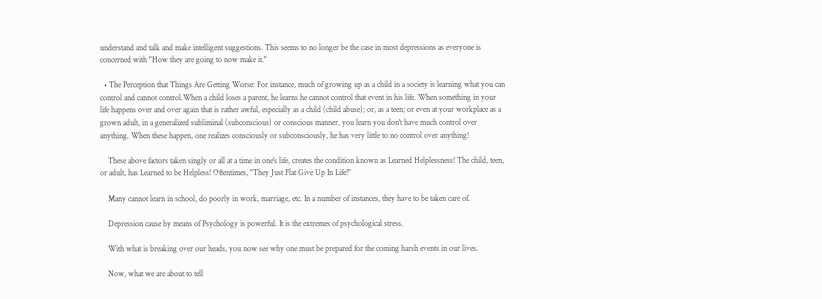understand and talk and make intelligent suggestions. This seems to no longer be the case in most depressions as everyone is concerned with "How they are going to now make it."

  • The Perception that Things Are Getting Worse: For instance, much of growing up as a child in a society is learning what you can control and cannot control.When a child loses a parent, he learns he cannot control that event in his life. When something in your life happens over and over again that is rather awful, especially as a child (child abuse); or, as a teen; or even at your workplace as a grown adult, in a generalized subliminal (subconscious) or conscious manner, you learn you don't have much control over anything. When these happen, one realizes consciously or subconsciously, he has very little to no control over anything!

    These above factors taken singly or all at a time in one's life, creates the condition known as Learned Helplessness! The child, teen, or adult, has Learned to be Helpless! Oftentimes, "They Just Flat Give Up In Life!"

    Many cannot learn in school, do poorly in work, marriage, etc. In a number of instances, they have to be taken care of.

    Depression cause by means of Psychology is powerful. It is the extremes of psychological stress.

    With what is breaking over our heads, you now see why one must be prepared for the coming harsh events in our lives.

    Now, what we are about to tell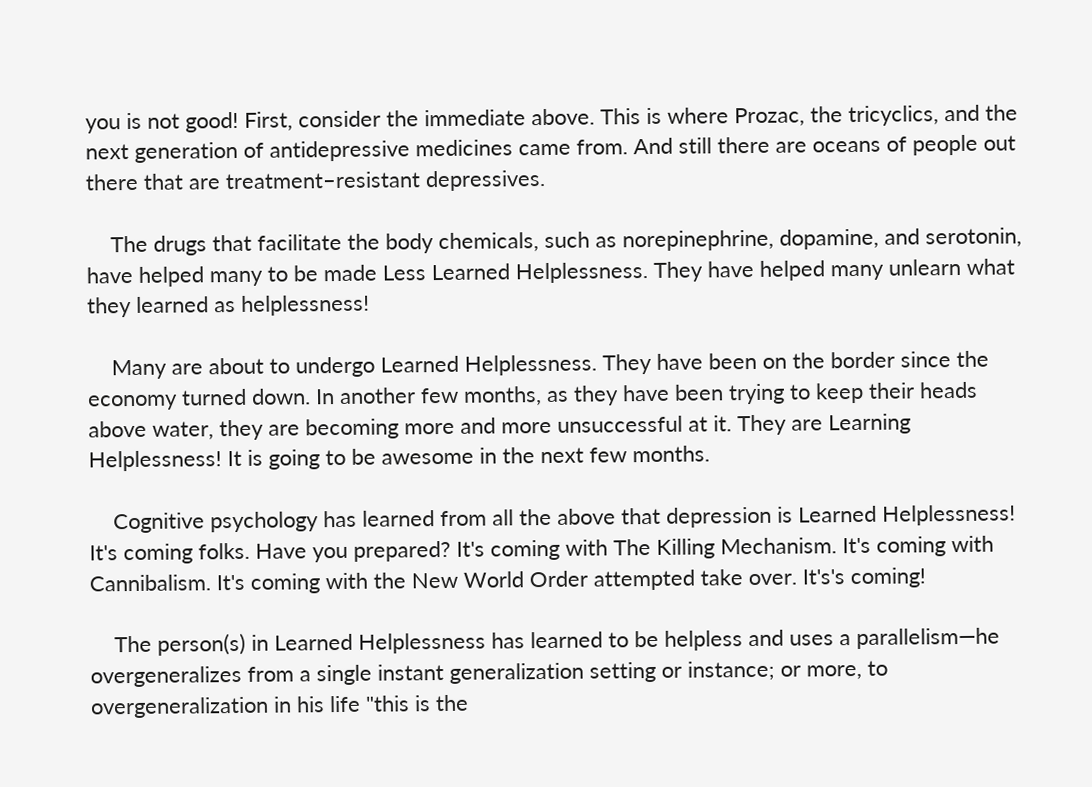you is not good! First, consider the immediate above. This is where Prozac, the tricyclics, and the next generation of antidepressive medicines came from. And still there are oceans of people out there that are treatment–resistant depressives.

    The drugs that facilitate the body chemicals, such as norepinephrine, dopamine, and serotonin, have helped many to be made Less Learned Helplessness. They have helped many unlearn what they learned as helplessness!

    Many are about to undergo Learned Helplessness. They have been on the border since the economy turned down. In another few months, as they have been trying to keep their heads above water, they are becoming more and more unsuccessful at it. They are Learning Helplessness! It is going to be awesome in the next few months.

    Cognitive psychology has learned from all the above that depression is Learned Helplessness! It's coming folks. Have you prepared? It's coming with The Killing Mechanism. It's coming with Cannibalism. It's coming with the New World Order attempted take over. It's's coming!

    The person(s) in Learned Helplessness has learned to be helpless and uses a parallelism—he overgeneralizes from a single instant generalization setting or instance; or more, to overgeneralization in his life "this is the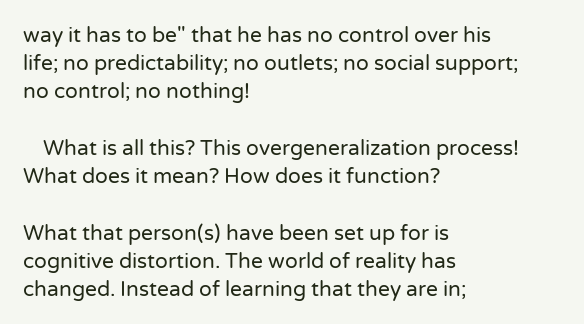way it has to be" that he has no control over his life; no predictability; no outlets; no social support; no control; no nothing!

    What is all this? This overgeneralization process! What does it mean? How does it function?

What that person(s) have been set up for is cognitive distortion. The world of reality has changed. Instead of learning that they are in;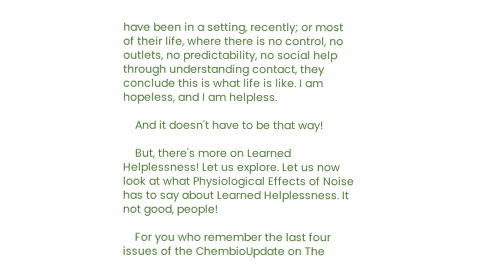have been in a setting, recently; or most of their life, where there is no control, no outlets, no predictability, no social help through understanding contact, they conclude this is what life is like. I am hopeless, and I am helpless.

    And it doesn't have to be that way!

    But, there's more on Learned Helplessness! Let us explore. Let us now look at what Physiological Effects of Noise has to say about Learned Helplessness. It not good, people!

    For you who remember the last four issues of the ChembioUpdate on The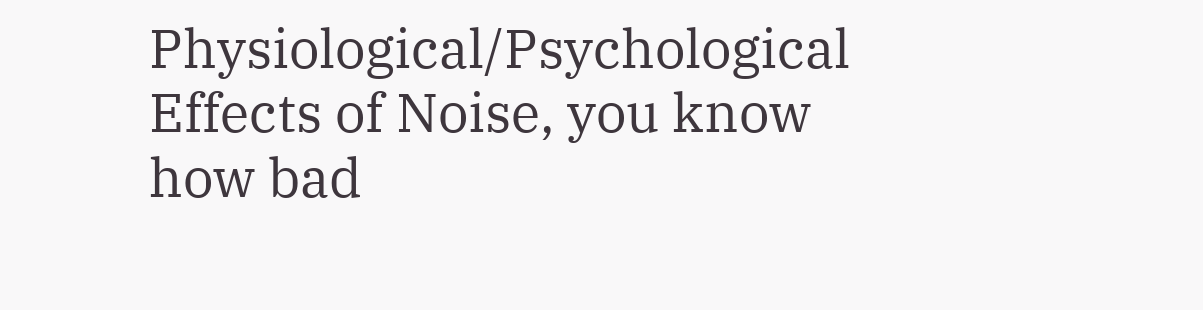Physiological/Psychological Effects of Noise, you know how bad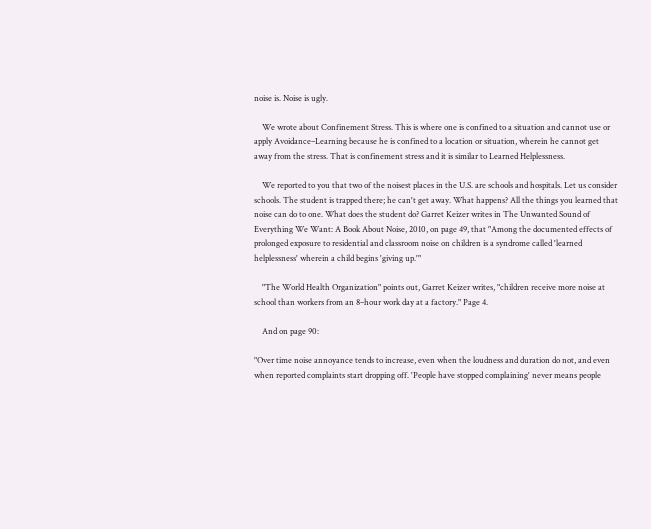noise is. Noise is ugly.

    We wrote about Confinement Stress. This is where one is confined to a situation and cannot use or apply Avoidance–Learning because he is confined to a location or situation, wherein he cannot get away from the stress. That is confinement stress and it is similar to Learned Helplessness.

    We reported to you that two of the noisest places in the U.S. are schools and hospitals. Let us consider schools. The student is trapped there; he can't get away. What happens? All the things you learned that noise can do to one. What does the student do? Garret Keizer writes in The Unwanted Sound of Everything We Want: A Book About Noise, 2010, on page 49, that "Among the documented effects of prolonged exposure to residential and classroom noise on children is a syndrome called 'learned helplessness' wherein a child begins 'giving up.'"

    "The World Health Organization" points out, Garret Keizer writes, "children receive more noise at school than workers from an 8–hour work day at a factory." Page 4.

    And on page 90:

"Over time noise annoyance tends to increase, even when the loudness and duration do not, and even when reported complaints start dropping off. 'People have stopped complaining' never means people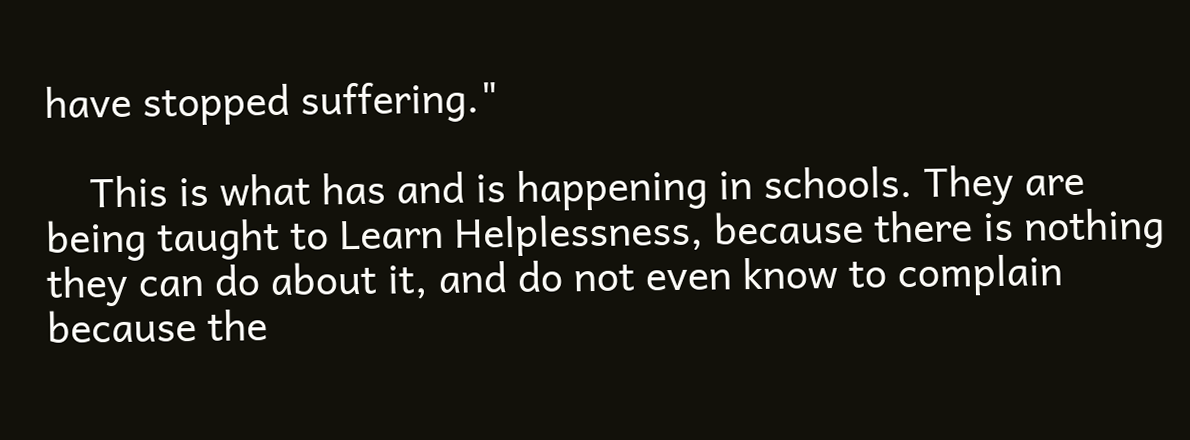have stopped suffering."

    This is what has and is happening in schools. They are being taught to Learn Helplessness, because there is nothing they can do about it, and do not even know to complain because the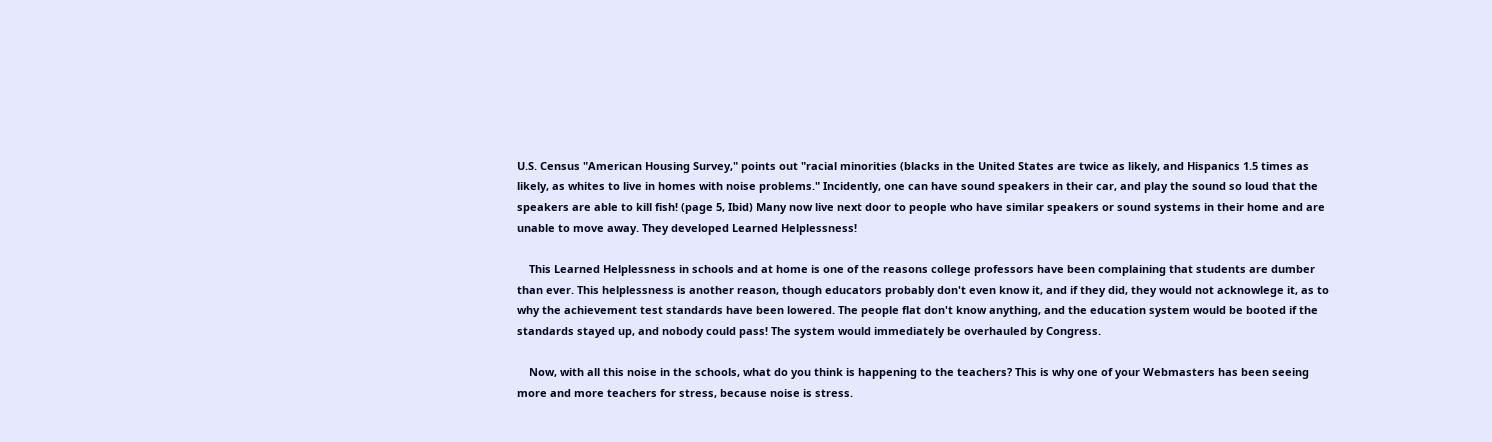U.S. Census "American Housing Survey," points out "racial minorities (blacks in the United States are twice as likely, and Hispanics 1.5 times as likely, as whites to live in homes with noise problems." Incidently, one can have sound speakers in their car, and play the sound so loud that the speakers are able to kill fish! (page 5, Ibid) Many now live next door to people who have similar speakers or sound systems in their home and are unable to move away. They developed Learned Helplessness!

    This Learned Helplessness in schools and at home is one of the reasons college professors have been complaining that students are dumber than ever. This helplessness is another reason, though educators probably don't even know it, and if they did, they would not acknowlege it, as to why the achievement test standards have been lowered. The people flat don't know anything, and the education system would be booted if the standards stayed up, and nobody could pass! The system would immediately be overhauled by Congress.

    Now, with all this noise in the schools, what do you think is happening to the teachers? This is why one of your Webmasters has been seeing more and more teachers for stress, because noise is stress.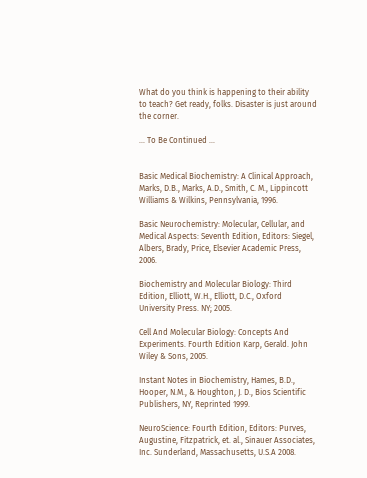What do you think is happening to their ability to teach? Get ready, folks. Disaster is just around the corner.

... To Be Continued ...


Basic Medical Biochemistry: A Clinical Approach, Marks, D.B., Marks, A.D., Smith, C. M., Lippincott Williams & Wilkins, Pennsylvania, 1996.

Basic Neurochemistry: Molecular, Cellular, and Medical Aspects: Seventh Edition, Editors: Siegel, Albers, Brady, Price, Elsevier Academic Press, 2006.

Biochemistry and Molecular Biology: Third Edition, Elliott, W.H., Elliott, D.C., Oxford University Press. NY; 2005.

Cell And Molecular Biology: Concepts And Experiments. Fourth Edition Karp, Gerald. John Wiley & Sons, 2005.

Instant Notes in Biochemistry, Hames, B.D., Hooper, N.M., & Houghton, J. D., Bios Scientific Publishers, NY, Reprinted 1999.

NeuroScience: Fourth Edition, Editors: Purves, Augustine, Fitzpatrick, et. al., Sinauer Associates, Inc. Sunderland, Massachusetts, U.S.A 2008.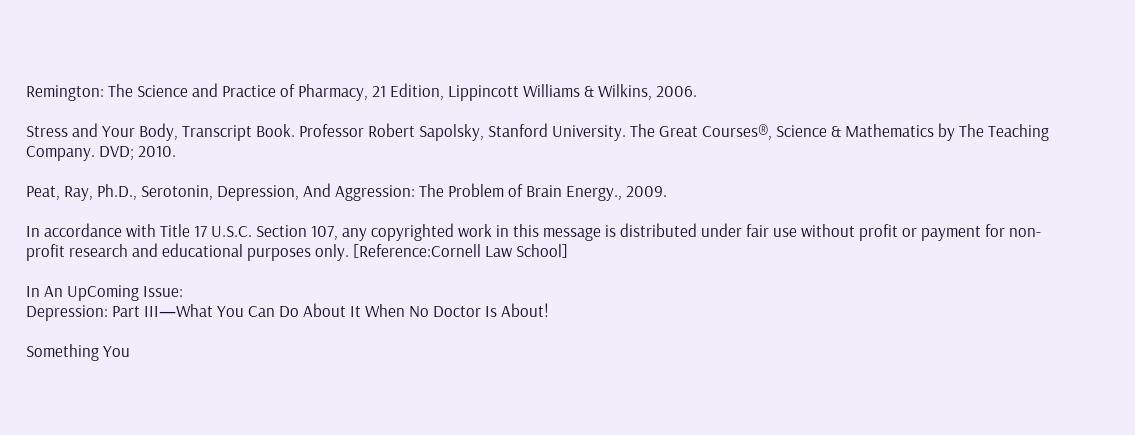Remington: The Science and Practice of Pharmacy, 21 Edition, Lippincott Williams & Wilkins, 2006.

Stress and Your Body, Transcript Book. Professor Robert Sapolsky, Stanford University. The Great Courses®, Science & Mathematics by The Teaching Company. DVD; 2010.

Peat, Ray, Ph.D., Serotonin, Depression, And Aggression: The Problem of Brain Energy., 2009.

In accordance with Title 17 U.S.C. Section 107, any copyrighted work in this message is distributed under fair use without profit or payment for non-profit research and educational purposes only. [Reference:Cornell Law School]

In An UpComing Issue:
Depression: Part III—What You Can Do About It When No Doctor Is About!

Something You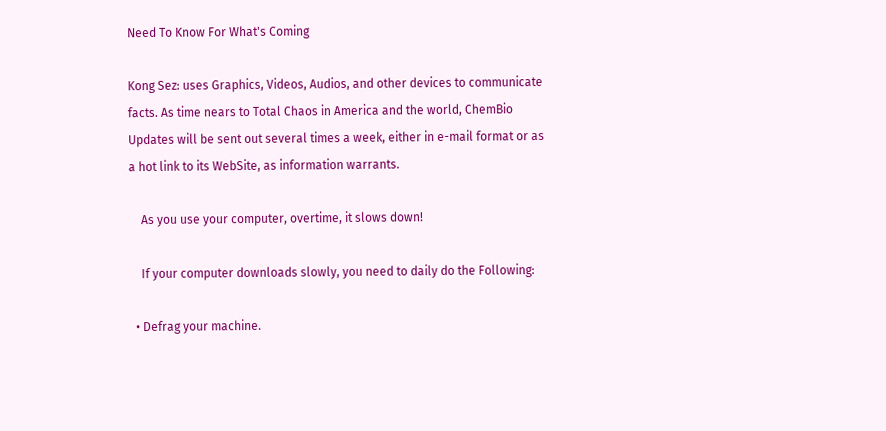Need To Know For What's Coming

Kong Sez: uses Graphics, Videos, Audios, and other devices to communicate facts. As time nears to Total Chaos in America and the world, ChemBio Updates will be sent out several times a week, either in e-mail format or as a hot link to its WebSite, as information warrants.

    As you use your computer, overtime, it slows down!

    If your computer downloads slowly, you need to daily do the Following:

  • Defrag your machine.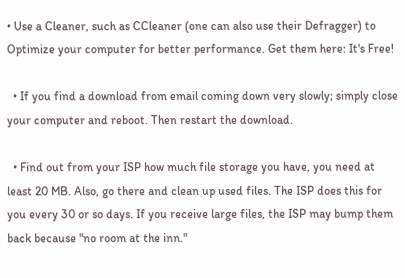• Use a Cleaner, such as CCleaner (one can also use their Defragger) to Optimize your computer for better performance. Get them here: It's Free!

  • If you find a download from email coming down very slowly; simply close your computer and reboot. Then restart the download.

  • Find out from your ISP how much file storage you have, you need at least 20 MB. Also, go there and clean up used files. The ISP does this for you every 30 or so days. If you receive large files, the ISP may bump them back because "no room at the inn."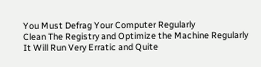You Must Defrag Your Computer Regularly
Clean The Registry and Optimize the Machine Regularly
It Will Run Very Erratic and Quite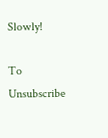Slowly!

To Unsubscribe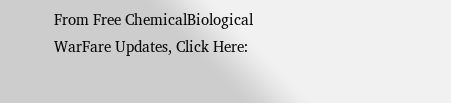From Free ChemicalBiological WarFare Updates, Click Here: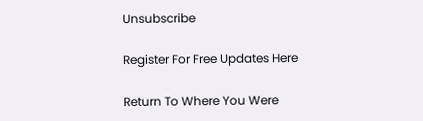Unsubscribe

Register For Free Updates Here

Return To Where You Were